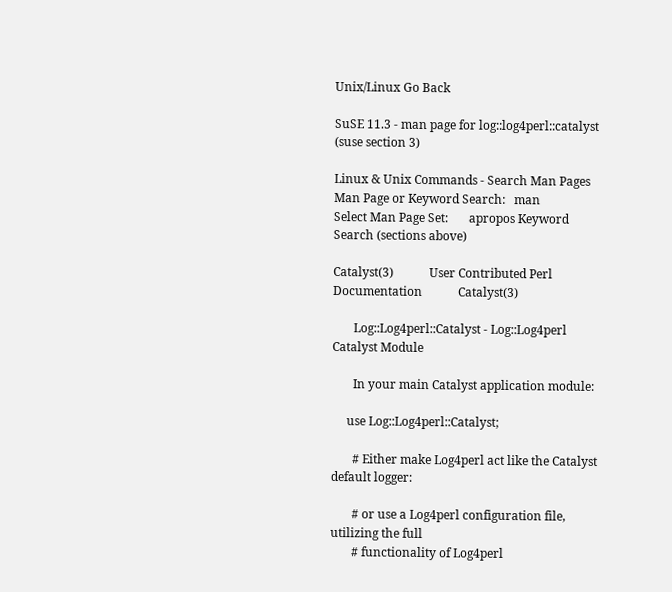Unix/Linux Go Back

SuSE 11.3 - man page for log::log4perl::catalyst (suse section 3)

Linux & Unix Commands - Search Man Pages
Man Page or Keyword Search:   man
Select Man Page Set:       apropos Keyword Search (sections above)

Catalyst(3)            User Contributed Perl Documentation            Catalyst(3)

       Log::Log4perl::Catalyst - Log::Log4perl Catalyst Module

       In your main Catalyst application module:

     use Log::Log4perl::Catalyst;

       # Either make Log4perl act like the Catalyst default logger:

       # or use a Log4perl configuration file, utilizing the full
       # functionality of Log4perl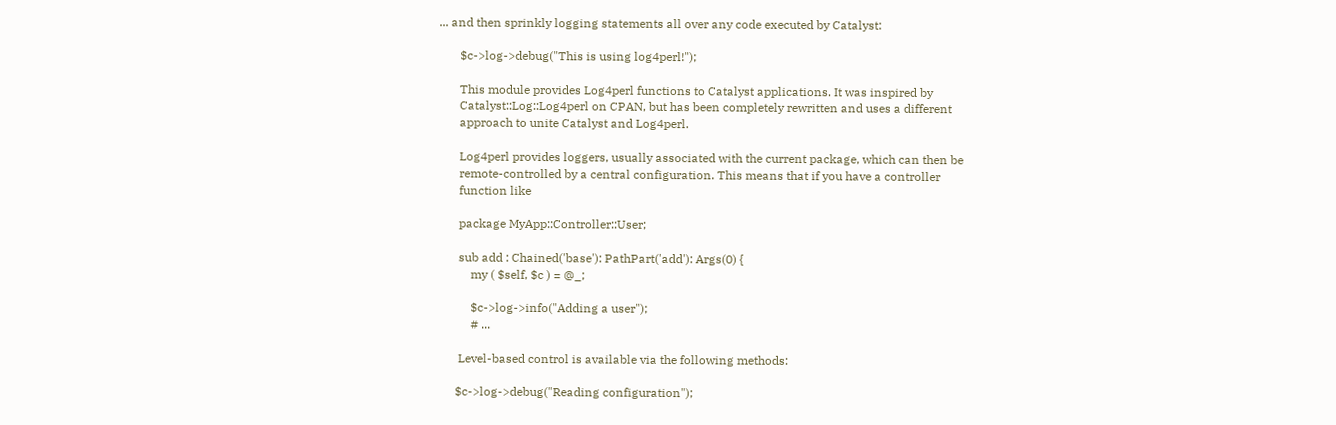... and then sprinkly logging statements all over any code executed by Catalyst:

       $c->log->debug("This is using log4perl!");

       This module provides Log4perl functions to Catalyst applications. It was inspired by
       Catalyst::Log::Log4perl on CPAN, but has been completely rewritten and uses a different
       approach to unite Catalyst and Log4perl.

       Log4perl provides loggers, usually associated with the current package, which can then be
       remote-controlled by a central configuration. This means that if you have a controller
       function like

       package MyApp::Controller::User;

       sub add : Chained('base'): PathPart('add'): Args(0) {
           my ( $self, $c ) = @_;

           $c->log->info("Adding a user");
           # ...

       Level-based control is available via the following methods:

      $c->log->debug("Reading configuration");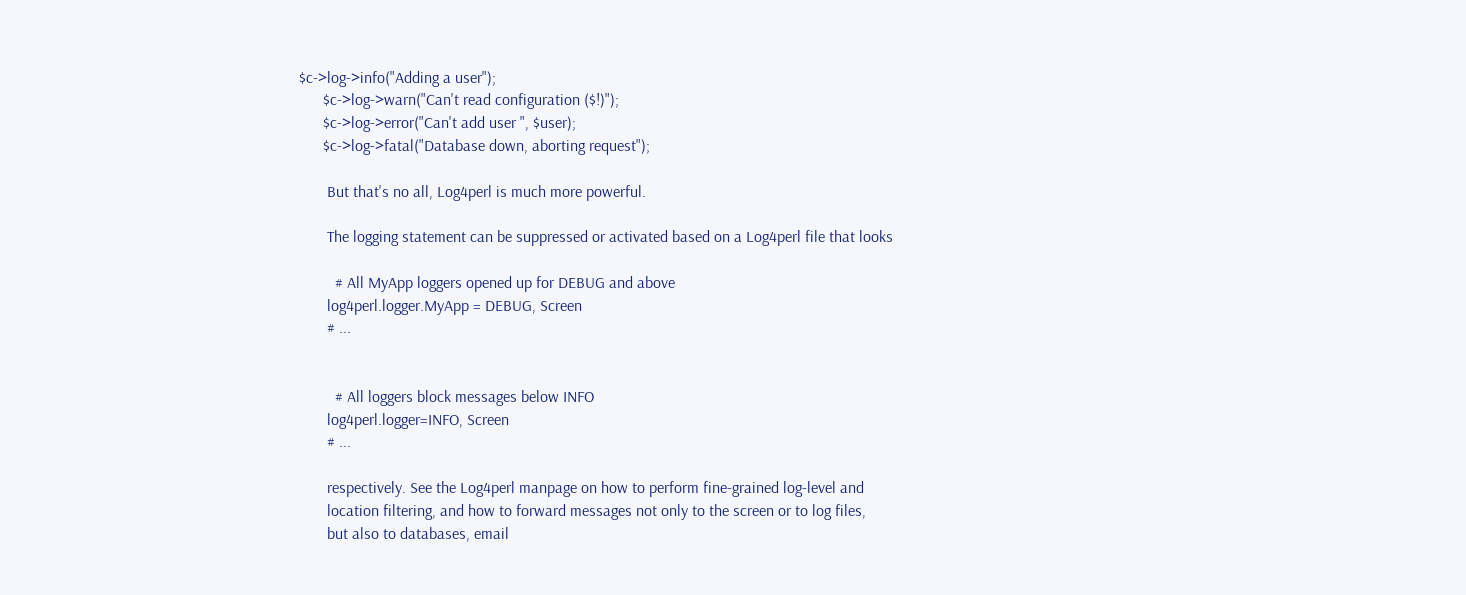$c->log->info("Adding a user");
      $c->log->warn("Can't read configuration ($!)");
      $c->log->error("Can't add user ", $user);
      $c->log->fatal("Database down, aborting request");

       But that's no all, Log4perl is much more powerful.

       The logging statement can be suppressed or activated based on a Log4perl file that looks

         # All MyApp loggers opened up for DEBUG and above
       log4perl.logger.MyApp = DEBUG, Screen
       # ...


         # All loggers block messages below INFO
       log4perl.logger=INFO, Screen
       # ...

       respectively. See the Log4perl manpage on how to perform fine-grained log-level and
       location filtering, and how to forward messages not only to the screen or to log files,
       but also to databases, email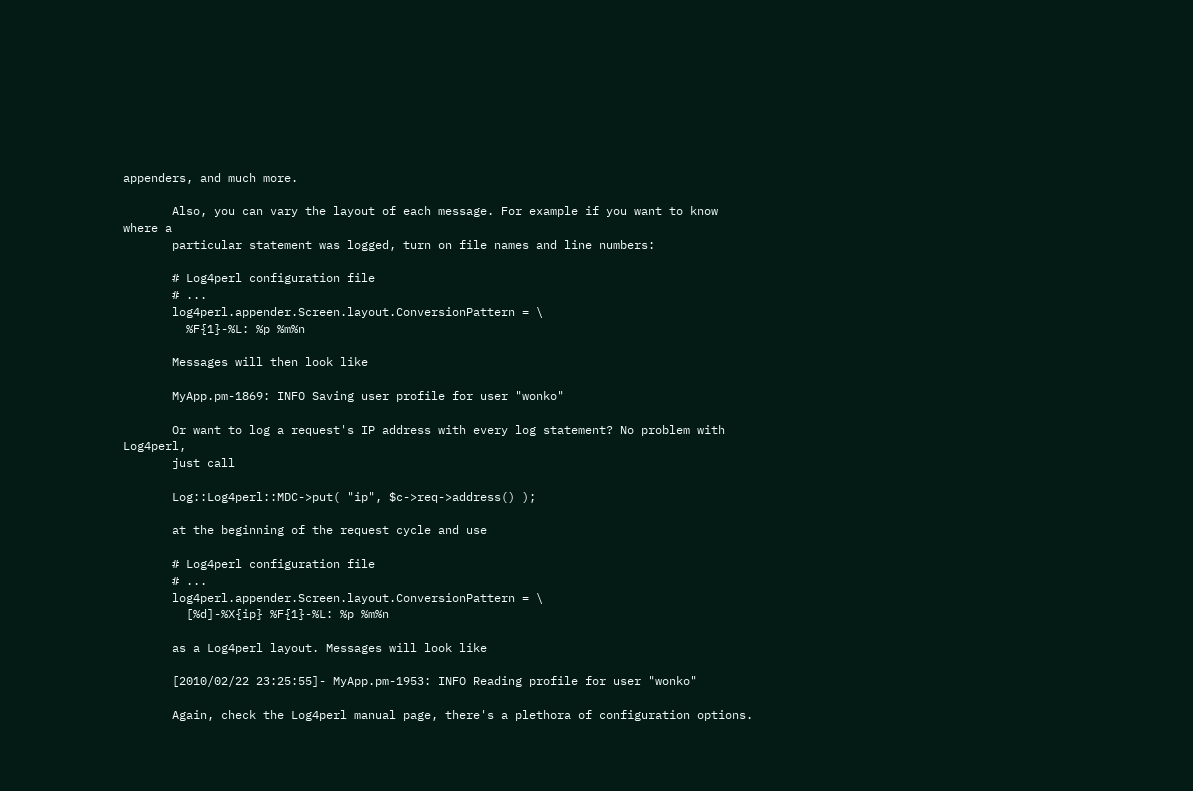appenders, and much more.

       Also, you can vary the layout of each message. For example if you want to know where a
       particular statement was logged, turn on file names and line numbers:

       # Log4perl configuration file
       # ...
       log4perl.appender.Screen.layout.ConversionPattern = \
         %F{1}-%L: %p %m%n

       Messages will then look like

       MyApp.pm-1869: INFO Saving user profile for user "wonko"

       Or want to log a request's IP address with every log statement? No problem with Log4perl,
       just call

       Log::Log4perl::MDC->put( "ip", $c->req->address() );

       at the beginning of the request cycle and use

       # Log4perl configuration file
       # ...
       log4perl.appender.Screen.layout.ConversionPattern = \
         [%d]-%X{ip} %F{1}-%L: %p %m%n

       as a Log4perl layout. Messages will look like

       [2010/02/22 23:25:55]- MyApp.pm-1953: INFO Reading profile for user "wonko"

       Again, check the Log4perl manual page, there's a plethora of configuration options.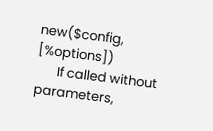new($config, [%options])
       If called without parameters,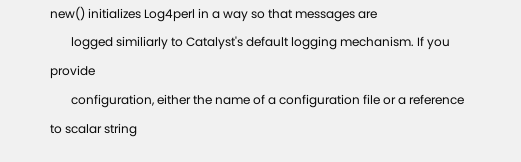new() initializes Log4perl in a way so that messages are
       logged similiarly to Catalyst's default logging mechanism. If you provide
       configuration, either the name of a configuration file or a reference to scalar string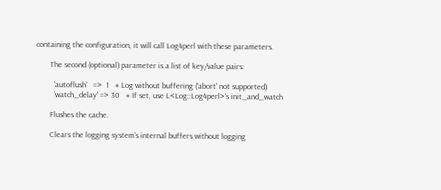containing the configuration, it will call Log4perl with these parameters.

       The second (optional) parameter is a list of key/value pairs:

         'autoflush'   =>  1   # Log without buffering ('abort' not supported)
         'watch_delay' => 30   # If set, use L<Log::Log4perl>'s init_and_watch

       Flushes the cache.

       Clears the logging system's internal buffers without logging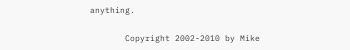anything.

       Copyright 2002-2010 by Mike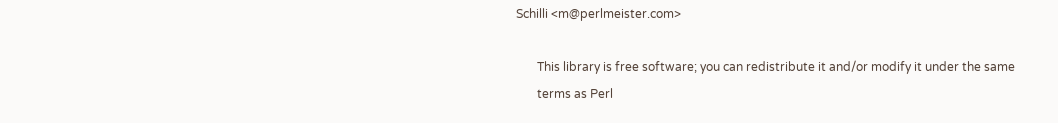Schilli <m@perlmeister.com>

       This library is free software; you can redistribute it and/or modify it under the same
       terms as Perl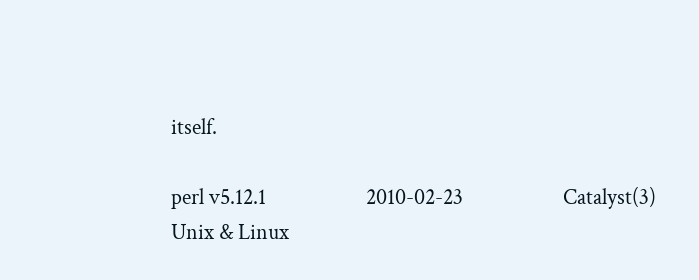itself.

perl v5.12.1                    2010-02-23                    Catalyst(3)
Unix & Linux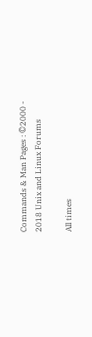Commands & Man Pages : ©2000 - 2018 Unix and Linux Forums

All times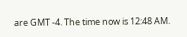are GMT -4. The time now is 12:48 AM.